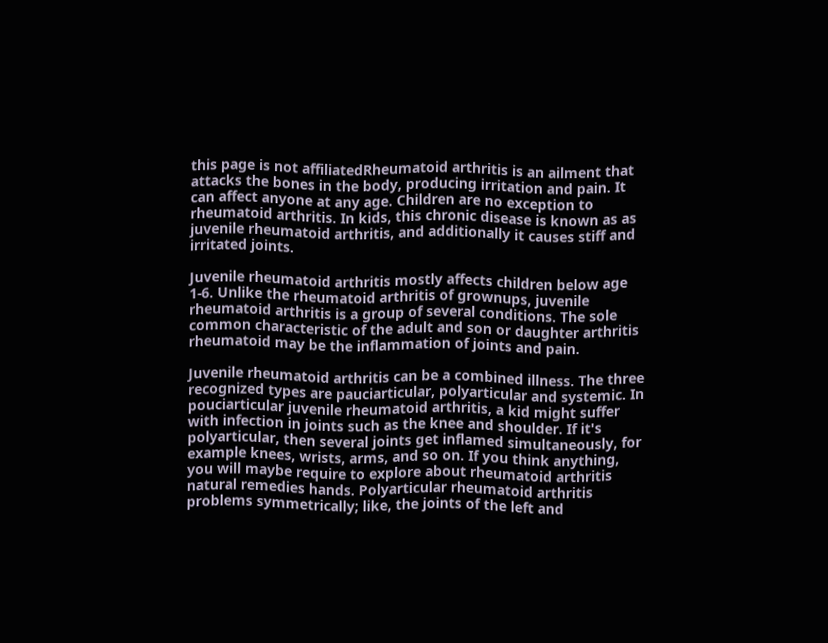this page is not affiliatedRheumatoid arthritis is an ailment that attacks the bones in the body, producing irritation and pain. It can affect anyone at any age. Children are no exception to rheumatoid arthritis. In kids, this chronic disease is known as as juvenile rheumatoid arthritis, and additionally it causes stiff and irritated joints.

Juvenile rheumatoid arthritis mostly affects children below age 1-6. Unlike the rheumatoid arthritis of grownups, juvenile rheumatoid arthritis is a group of several conditions. The sole common characteristic of the adult and son or daughter arthritis rheumatoid may be the inflammation of joints and pain.

Juvenile rheumatoid arthritis can be a combined illness. The three recognized types are pauciarticular, polyarticular and systemic. In pouciarticular juvenile rheumatoid arthritis, a kid might suffer with infection in joints such as the knee and shoulder. If it's polyarticular, then several joints get inflamed simultaneously, for example knees, wrists, arms, and so on. If you think anything, you will maybe require to explore about rheumatoid arthritis natural remedies hands. Polyarticular rheumatoid arthritis problems symmetrically; like, the joints of the left and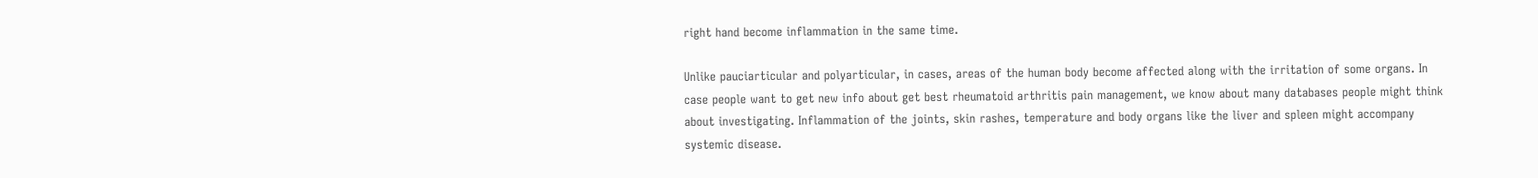right hand become inflammation in the same time.

Unlike pauciarticular and polyarticular, in cases, areas of the human body become affected along with the irritation of some organs. In case people want to get new info about get best rheumatoid arthritis pain management, we know about many databases people might think about investigating. Inflammation of the joints, skin rashes, temperature and body organs like the liver and spleen might accompany systemic disease.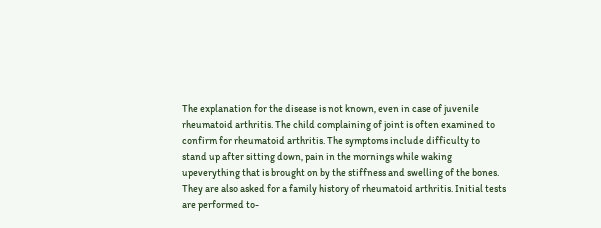The explanation for the disease is not known, even in case of juvenile rheumatoid arthritis. The child complaining of joint is often examined to confirm for rheumatoid arthritis. The symptoms include difficulty to stand up after sitting down, pain in the mornings while waking upeverything that is brought on by the stiffness and swelling of the bones. They are also asked for a family history of rheumatoid arthritis. Initial tests are performed to-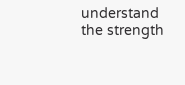understand the strength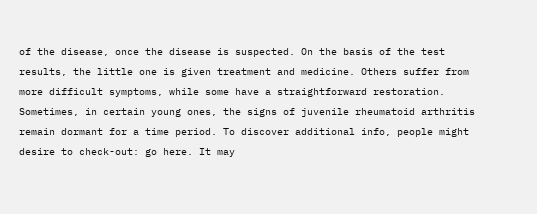of the disease, once the disease is suspected. On the basis of the test results, the little one is given treatment and medicine. Others suffer from more difficult symptoms, while some have a straightforward restoration. Sometimes, in certain young ones, the signs of juvenile rheumatoid arthritis remain dormant for a time period. To discover additional info, people might desire to check-out: go here. It may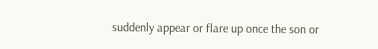suddenly appear or flare up once the son or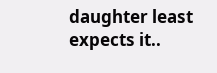daughter least expects it..